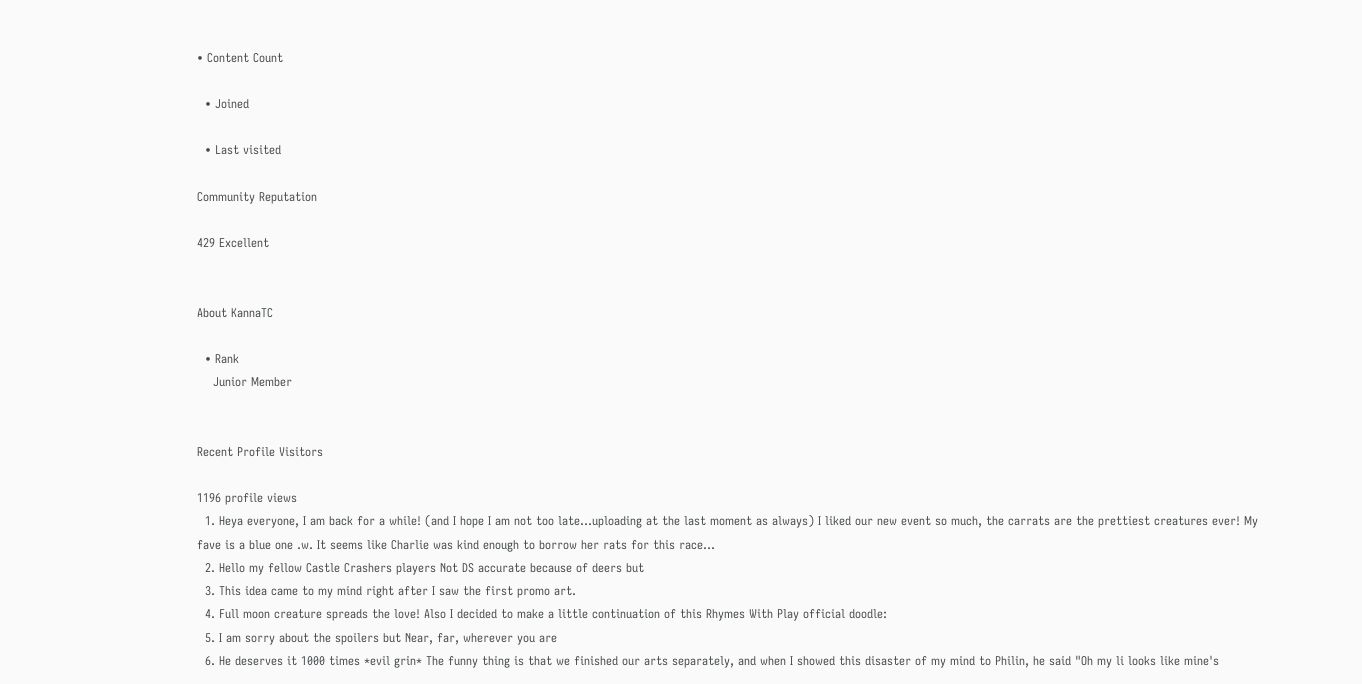• Content Count

  • Joined

  • Last visited

Community Reputation

429 Excellent


About KannaTC

  • Rank
    Junior Member


Recent Profile Visitors

1196 profile views
  1. Heya everyone, I am back for a while! (and I hope I am not too late...uploading at the last moment as always) I liked our new event so much, the carrats are the prettiest creatures ever! My fave is a blue one .w. It seems like Charlie was kind enough to borrow her rats for this race...
  2. Hello my fellow Castle Crashers players Not DS accurate because of deers but
  3. This idea came to my mind right after I saw the first promo art.
  4. Full moon creature spreads the love! Also I decided to make a little continuation of this Rhymes With Play official doodle:
  5. I am sorry about the spoilers but Near, far, wherever you are
  6. He deserves it 1000 times *evil grin* The funny thing is that we finished our arts separately, and when I showed this disaster of my mind to Philin, he said "Oh my li looks like mine's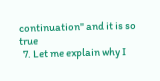continuation" and it is so true
  7. Let me explain why I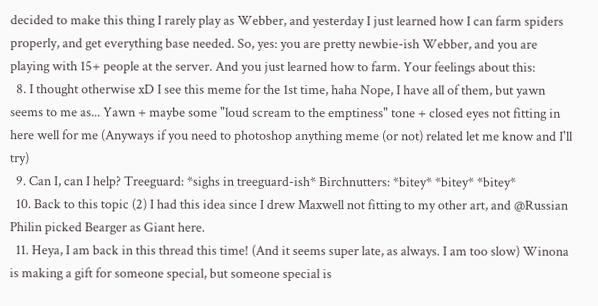decided to make this thing I rarely play as Webber, and yesterday I just learned how I can farm spiders properly, and get everything base needed. So, yes: you are pretty newbie-ish Webber, and you are playing with 15+ people at the server. And you just learned how to farm. Your feelings about this:
  8. I thought otherwise xD I see this meme for the 1st time, haha Nope, I have all of them, but yawn seems to me as... Yawn + maybe some "loud scream to the emptiness" tone + closed eyes not fitting in here well for me (Anyways if you need to photoshop anything meme (or not) related let me know and I'll try)
  9. Can I, can I help? Treeguard: *sighs in treeguard-ish* Birchnutters: *bitey* *bitey* *bitey*
  10. Back to this topic (2) I had this idea since I drew Maxwell not fitting to my other art, and @Russian Philin picked Bearger as Giant here.
  11. Heya, I am back in this thread this time! (And it seems super late, as always. I am too slow) Winona is making a gift for someone special, but someone special is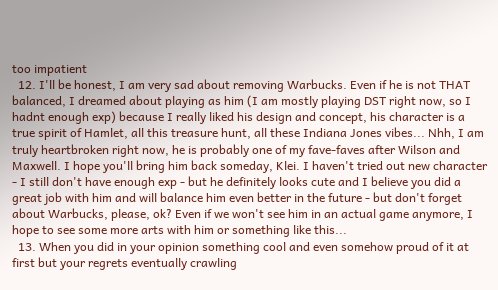too impatient
  12. I'll be honest, I am very sad about removing Warbucks. Even if he is not THAT balanced, I dreamed about playing as him (I am mostly playing DST right now, so I hadnt enough exp) because I really liked his design and concept, his character is a true spirit of Hamlet, all this treasure hunt, all these Indiana Jones vibes... Nhh, I am truly heartbroken right now, he is probably one of my fave-faves after Wilson and Maxwell. I hope you'll bring him back someday, Klei. I haven't tried out new character - I still don't have enough exp - but he definitely looks cute and I believe you did a great job with him and will balance him even better in the future - but don't forget about Warbucks, please, ok? Even if we won't see him in an actual game anymore, I hope to see some more arts with him or something like this...
  13. When you did in your opinion something cool and even somehow proud of it at first but your regrets eventually crawling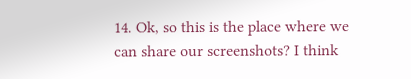14. Ok, so this is the place where we can share our screenshots? I think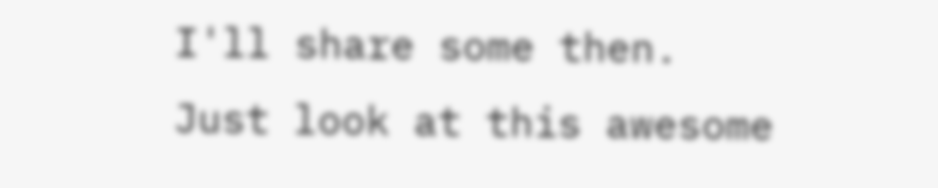I'll share some then. Just look at this awesome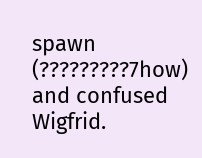spawn (?????????7how) and confused Wigfrid.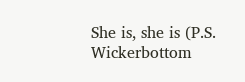She is, she is (P.S. Wickerbottom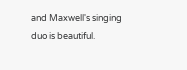and Maxwell's singing duo is beautiful.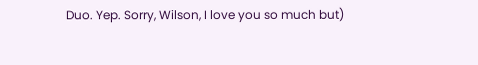Duo. Yep. Sorry, Wilson, I love you so much but)